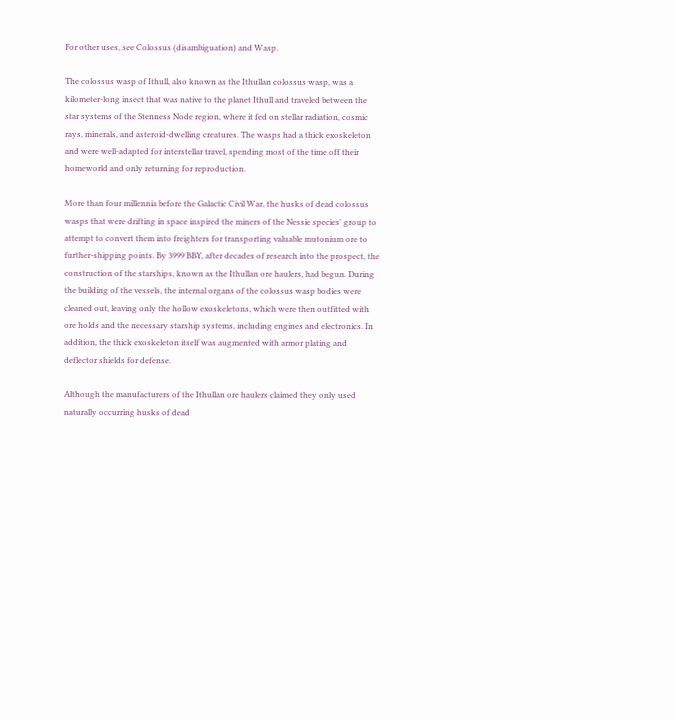For other uses, see Colossus (disambiguation) and Wasp.

The colossus wasp of Ithull, also known as the Ithullan colossus wasp, was a kilometer-long insect that was native to the planet Ithull and traveled between the star systems of the Stenness Node region, where it fed on stellar radiation, cosmic rays, minerals, and asteroid-dwelling creatures. The wasps had a thick exoskeleton and were well-adapted for interstellar travel, spending most of the time off their homeworld and only returning for reproduction.

More than four millennia before the Galactic Civil War, the husks of dead colossus wasps that were drifting in space inspired the miners of the Nessie species' group to attempt to convert them into freighters for transporting valuable mutonium ore to further-shipping points. By 3999 BBY, after decades of research into the prospect, the construction of the starships, known as the Ithullan ore haulers, had begun. During the building of the vessels, the internal organs of the colossus wasp bodies were cleaned out, leaving only the hollow exoskeletons, which were then outfitted with ore holds and the necessary starship systems, including engines and electronics. In addition, the thick exoskeleton itself was augmented with armor plating and deflector shields for defense.

Although the manufacturers of the Ithullan ore haulers claimed they only used naturally occurring husks of dead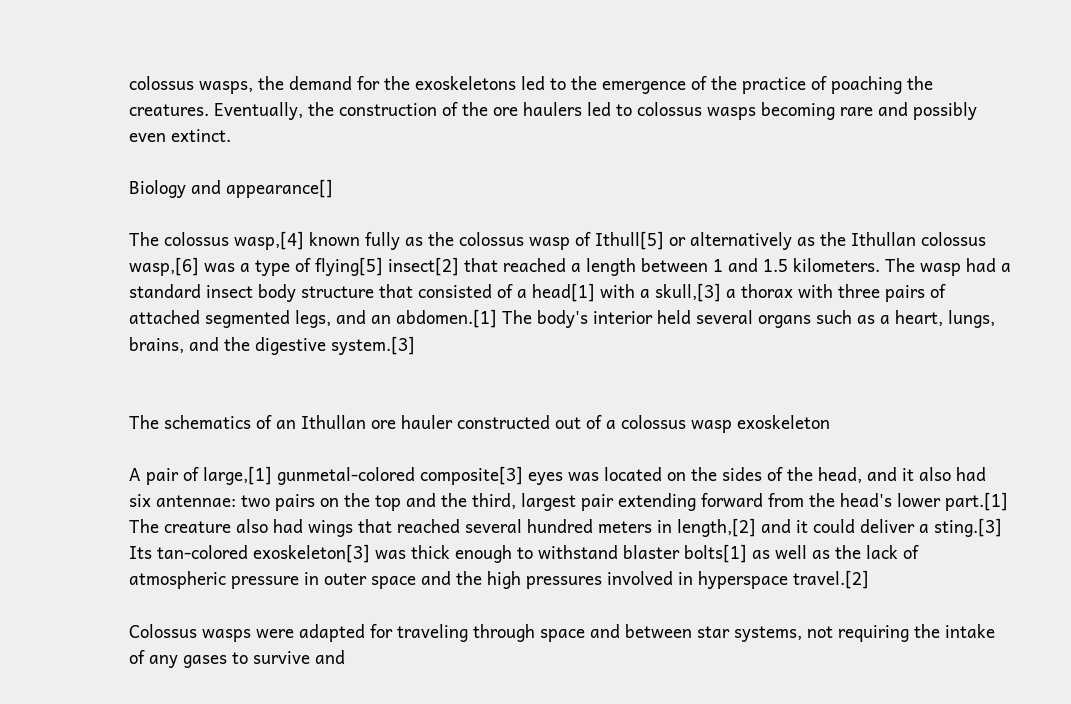colossus wasps, the demand for the exoskeletons led to the emergence of the practice of poaching the creatures. Eventually, the construction of the ore haulers led to colossus wasps becoming rare and possibly even extinct.

Biology and appearance[]

The colossus wasp,[4] known fully as the colossus wasp of Ithull[5] or alternatively as the Ithullan colossus wasp,[6] was a type of flying[5] insect[2] that reached a length between 1 and 1.5 kilometers. The wasp had a standard insect body structure that consisted of a head[1] with a skull,[3] a thorax with three pairs of attached segmented legs, and an abdomen.[1] The body's interior held several organs such as a heart, lungs, brains, and the digestive system.[3]


The schematics of an Ithullan ore hauler constructed out of a colossus wasp exoskeleton

A pair of large,[1] gunmetal-colored composite[3] eyes was located on the sides of the head, and it also had six antennae: two pairs on the top and the third, largest pair extending forward from the head's lower part.[1] The creature also had wings that reached several hundred meters in length,[2] and it could deliver a sting.[3] Its tan-colored exoskeleton[3] was thick enough to withstand blaster bolts[1] as well as the lack of atmospheric pressure in outer space and the high pressures involved in hyperspace travel.[2]

Colossus wasps were adapted for traveling through space and between star systems, not requiring the intake of any gases to survive and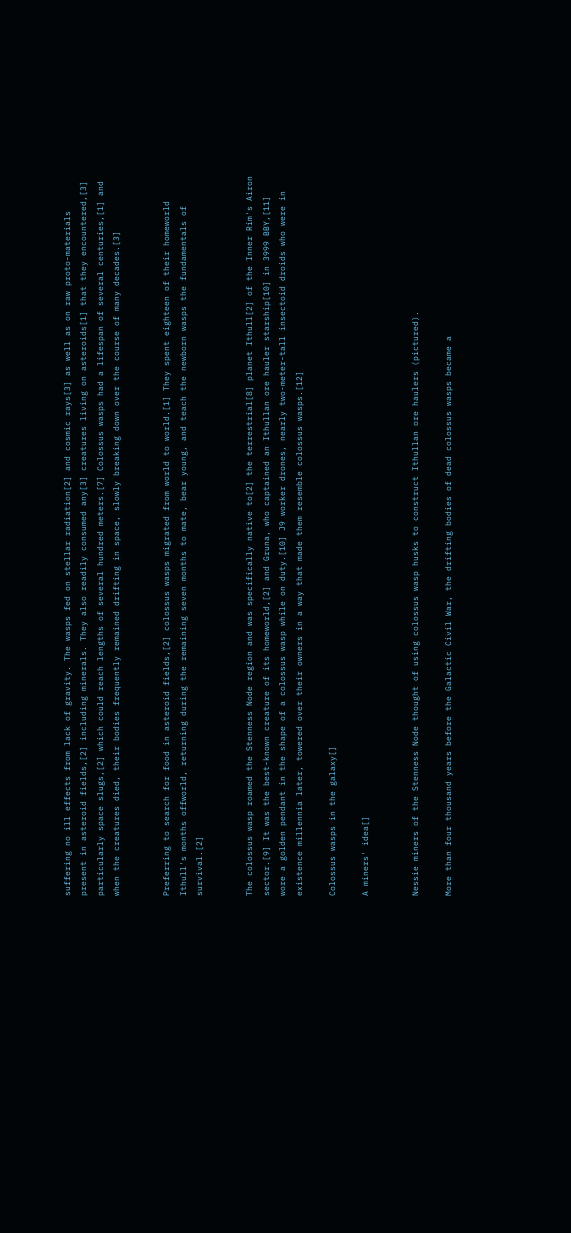suffering no ill effects from lack of gravity. The wasps fed on stellar radiation[2] and cosmic rays[3] as well as on raw proto-materials present in asteroid fields,[2] including minerals. They also readily consumed any[3] creatures living on asteroids[1] that they encountered,[3] particularly space slugs,[2] which could reach lengths of several hundred meters.[7] Colossus wasps had a lifespan of several centuries,[1] and when the creatures died, their bodies frequently remained drifting in space, slowly breaking down over the course of many decades.[3]


Preferring to search for food in asteroid fields,[2] colossus wasps migrated from world to world.[1] They spent eighteen of their homeworld Ithull's months offworld, returning during the remaining seven months to mate, bear young, and teach the newborn wasps the fundamentals of survival.[2]


The colossus wasp roamed the Stenness Node region and was specifically native to[2] the terrestrial[8] planet Ithull[2] of the Inner Rim's Airon sector.[9] It was the best-known creature of its homeworld,[2] and Gruna, who captained an Ithullan ore hauler starship[10] in 3999 BBY,[11] wore a golden pendant in the shape of a colossus wasp while on duty.[10] J9 worker drones, nearly two-meter-tall insectoid droids who were in existence millennia later, towered over their owners in a way that made them resemble colossus wasps.[12]

Colossus wasps in the galaxy[]

A miners' idea[]


Nessie miners of the Stenness Node thought of using colossus wasp husks to construct Ithullan ore haulers (pictured).

More than four thousand years before the Galactic Civil War, the drifting bodies of dead colossus wasps became a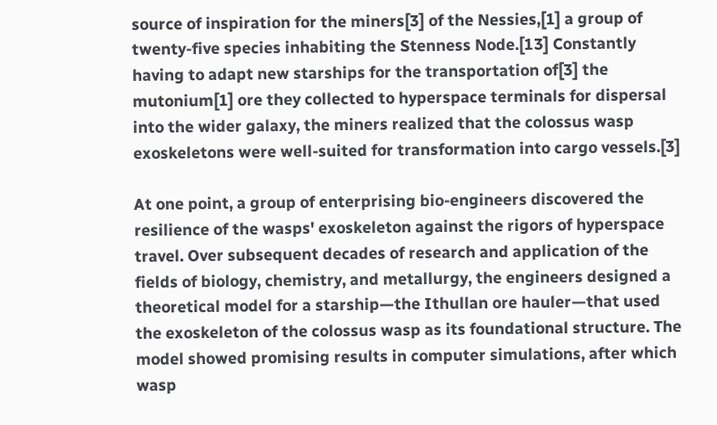source of inspiration for the miners[3] of the Nessies,[1] a group of twenty-five species inhabiting the Stenness Node.[13] Constantly having to adapt new starships for the transportation of[3] the mutonium[1] ore they collected to hyperspace terminals for dispersal into the wider galaxy, the miners realized that the colossus wasp exoskeletons were well-suited for transformation into cargo vessels.[3]

At one point, a group of enterprising bio-engineers discovered the resilience of the wasps' exoskeleton against the rigors of hyperspace travel. Over subsequent decades of research and application of the fields of biology, chemistry, and metallurgy, the engineers designed a theoretical model for a starship—the Ithullan ore hauler—that used the exoskeleton of the colossus wasp as its foundational structure. The model showed promising results in computer simulations, after which wasp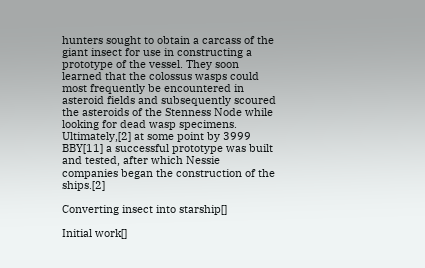hunters sought to obtain a carcass of the giant insect for use in constructing a prototype of the vessel. They soon learned that the colossus wasps could most frequently be encountered in asteroid fields and subsequently scoured the asteroids of the Stenness Node while looking for dead wasp specimens. Ultimately,[2] at some point by 3999 BBY[11] a successful prototype was built and tested, after which Nessie companies began the construction of the ships.[2]

Converting insect into starship[]

Initial work[]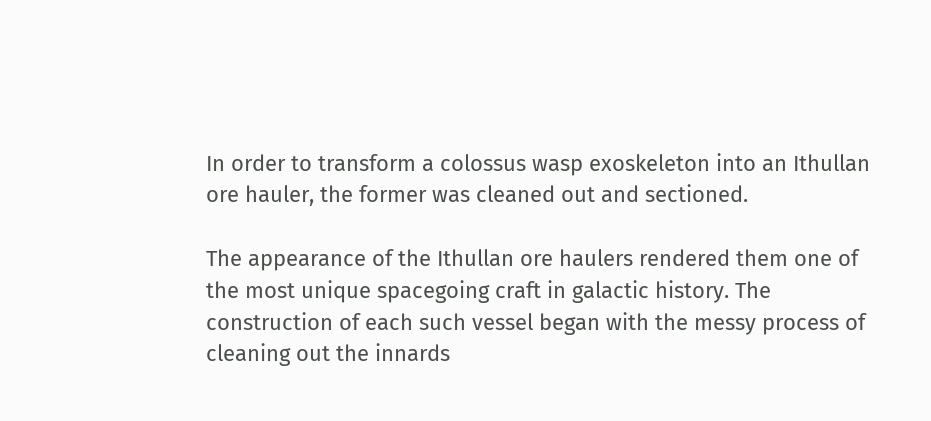In order to transform a colossus wasp exoskeleton into an Ithullan ore hauler, the former was cleaned out and sectioned.

The appearance of the Ithullan ore haulers rendered them one of the most unique spacegoing craft in galactic history. The construction of each such vessel began with the messy process of cleaning out the innards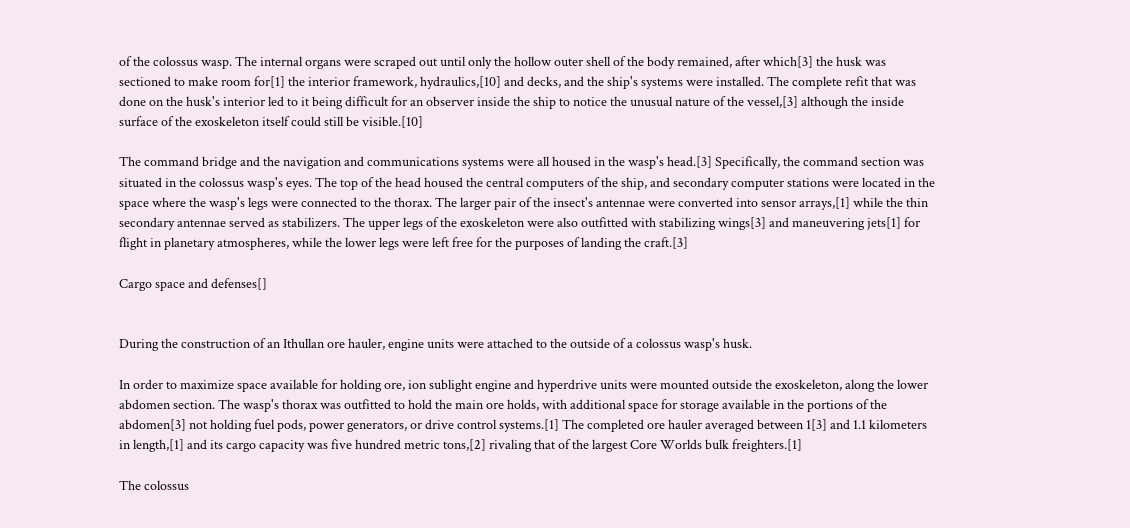of the colossus wasp. The internal organs were scraped out until only the hollow outer shell of the body remained, after which[3] the husk was sectioned to make room for[1] the interior framework, hydraulics,[10] and decks, and the ship's systems were installed. The complete refit that was done on the husk's interior led to it being difficult for an observer inside the ship to notice the unusual nature of the vessel,[3] although the inside surface of the exoskeleton itself could still be visible.[10]

The command bridge and the navigation and communications systems were all housed in the wasp's head.[3] Specifically, the command section was situated in the colossus wasp's eyes. The top of the head housed the central computers of the ship, and secondary computer stations were located in the space where the wasp's legs were connected to the thorax. The larger pair of the insect's antennae were converted into sensor arrays,[1] while the thin secondary antennae served as stabilizers. The upper legs of the exoskeleton were also outfitted with stabilizing wings[3] and maneuvering jets[1] for flight in planetary atmospheres, while the lower legs were left free for the purposes of landing the craft.[3]

Cargo space and defenses[]


During the construction of an Ithullan ore hauler, engine units were attached to the outside of a colossus wasp's husk.

In order to maximize space available for holding ore, ion sublight engine and hyperdrive units were mounted outside the exoskeleton, along the lower abdomen section. The wasp's thorax was outfitted to hold the main ore holds, with additional space for storage available in the portions of the abdomen[3] not holding fuel pods, power generators, or drive control systems.[1] The completed ore hauler averaged between 1[3] and 1.1 kilometers in length,[1] and its cargo capacity was five hundred metric tons,[2] rivaling that of the largest Core Worlds bulk freighters.[1]

The colossus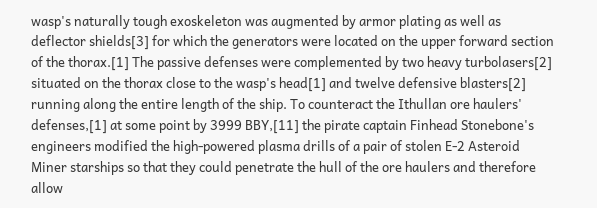wasp's naturally tough exoskeleton was augmented by armor plating as well as deflector shields[3] for which the generators were located on the upper forward section of the thorax.[1] The passive defenses were complemented by two heavy turbolasers[2] situated on the thorax close to the wasp's head[1] and twelve defensive blasters[2] running along the entire length of the ship. To counteract the Ithullan ore haulers' defenses,[1] at some point by 3999 BBY,[11] the pirate captain Finhead Stonebone's engineers modified the high-powered plasma drills of a pair of stolen E-2 Asteroid Miner starships so that they could penetrate the hull of the ore haulers and therefore allow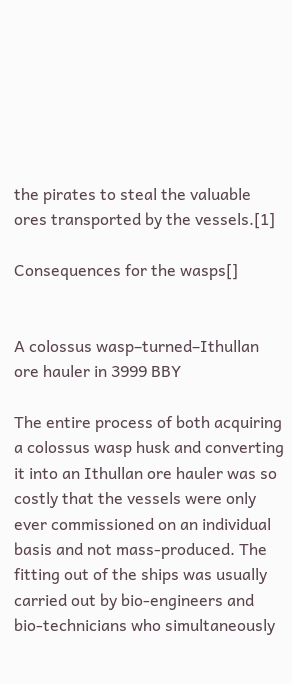the pirates to steal the valuable ores transported by the vessels.[1]

Consequences for the wasps[]


A colossus wasp–turned–Ithullan ore hauler in 3999 BBY

The entire process of both acquiring a colossus wasp husk and converting it into an Ithullan ore hauler was so costly that the vessels were only ever commissioned on an individual basis and not mass-produced. The fitting out of the ships was usually carried out by bio-engineers and bio-technicians who simultaneously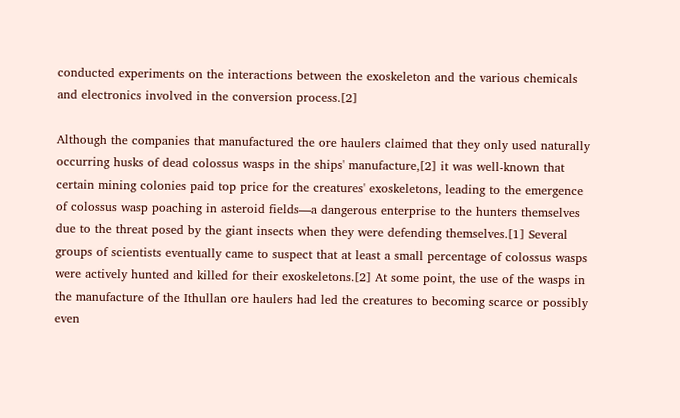conducted experiments on the interactions between the exoskeleton and the various chemicals and electronics involved in the conversion process.[2]

Although the companies that manufactured the ore haulers claimed that they only used naturally occurring husks of dead colossus wasps in the ships' manufacture,[2] it was well-known that certain mining colonies paid top price for the creatures' exoskeletons, leading to the emergence of colossus wasp poaching in asteroid fields—a dangerous enterprise to the hunters themselves due to the threat posed by the giant insects when they were defending themselves.[1] Several groups of scientists eventually came to suspect that at least a small percentage of colossus wasps were actively hunted and killed for their exoskeletons.[2] At some point, the use of the wasps in the manufacture of the Ithullan ore haulers had led the creatures to becoming scarce or possibly even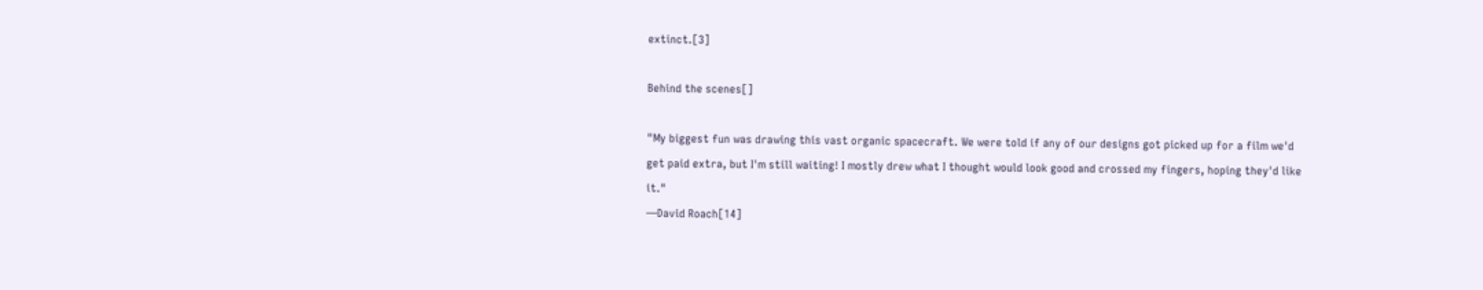extinct.[3]

Behind the scenes[]

"My biggest fun was drawing this vast organic spacecraft. We were told if any of our designs got picked up for a film we'd get paid extra, but I'm still waiting! I mostly drew what I thought would look good and crossed my fingers, hoping they'd like it."
―David Roach[14]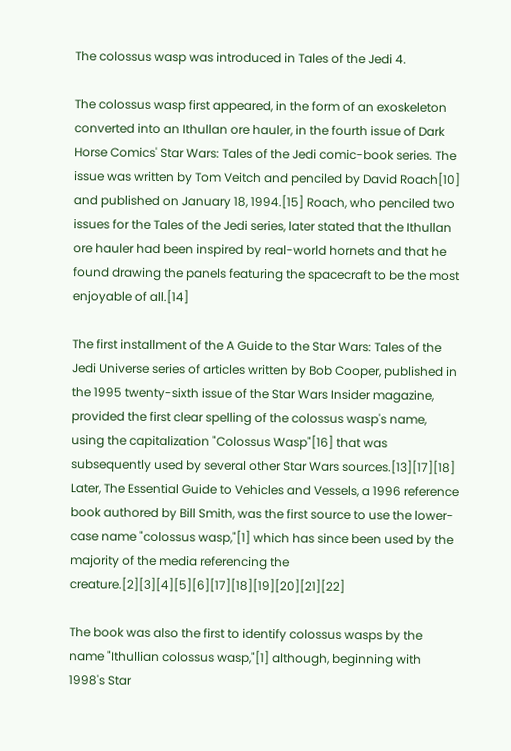The colossus wasp was introduced in Tales of the Jedi 4.

The colossus wasp first appeared, in the form of an exoskeleton converted into an Ithullan ore hauler, in the fourth issue of Dark Horse Comics' Star Wars: Tales of the Jedi comic-book series. The issue was written by Tom Veitch and penciled by David Roach[10] and published on January 18, 1994.[15] Roach, who penciled two issues for the Tales of the Jedi series, later stated that the Ithullan ore hauler had been inspired by real-world hornets and that he found drawing the panels featuring the spacecraft to be the most enjoyable of all.[14]

The first installment of the A Guide to the Star Wars: Tales of the Jedi Universe series of articles written by Bob Cooper, published in the 1995 twenty-sixth issue of the Star Wars Insider magazine, provided the first clear spelling of the colossus wasp's name, using the capitalization "Colossus Wasp"[16] that was subsequently used by several other Star Wars sources.[13][17][18] Later, The Essential Guide to Vehicles and Vessels, a 1996 reference book authored by Bill Smith, was the first source to use the lower-case name "colossus wasp,"[1] which has since been used by the majority of the media referencing the creature.[2][3][4][5][6][17][18][19][20][21][22]

The book was also the first to identify colossus wasps by the name "Ithullian colossus wasp,"[1] although, beginning with 1998's Star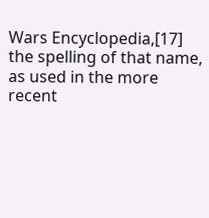Wars Encyclopedia,[17] the spelling of that name, as used in the more recent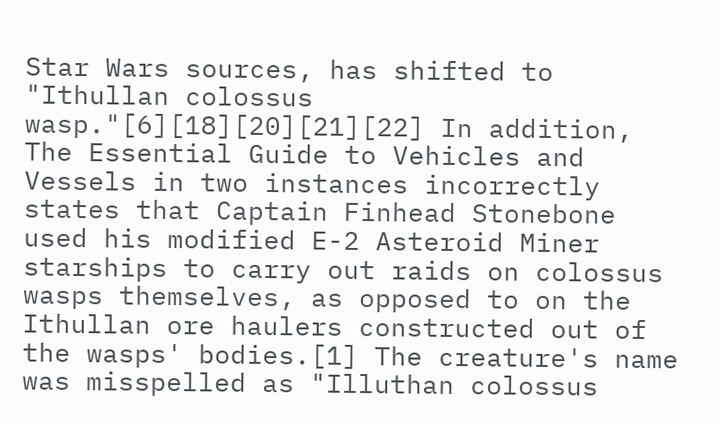Star Wars sources, has shifted to "Ithullan colossus wasp."[6][18][20][21][22] In addition, The Essential Guide to Vehicles and Vessels in two instances incorrectly states that Captain Finhead Stonebone used his modified E-2 Asteroid Miner starships to carry out raids on colossus wasps themselves, as opposed to on the Ithullan ore haulers constructed out of the wasps' bodies.[1] The creature's name was misspelled as "Illuthan colossus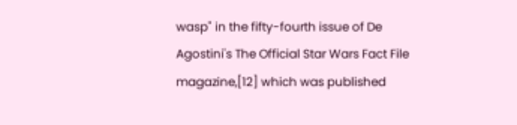wasp" in the fifty-fourth issue of De Agostini's The Official Star Wars Fact File magazine,[12] which was published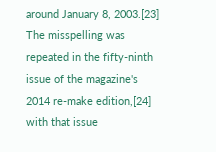around January 8, 2003.[23] The misspelling was repeated in the fifty-ninth issue of the magazine's 2014 re-make edition,[24] with that issue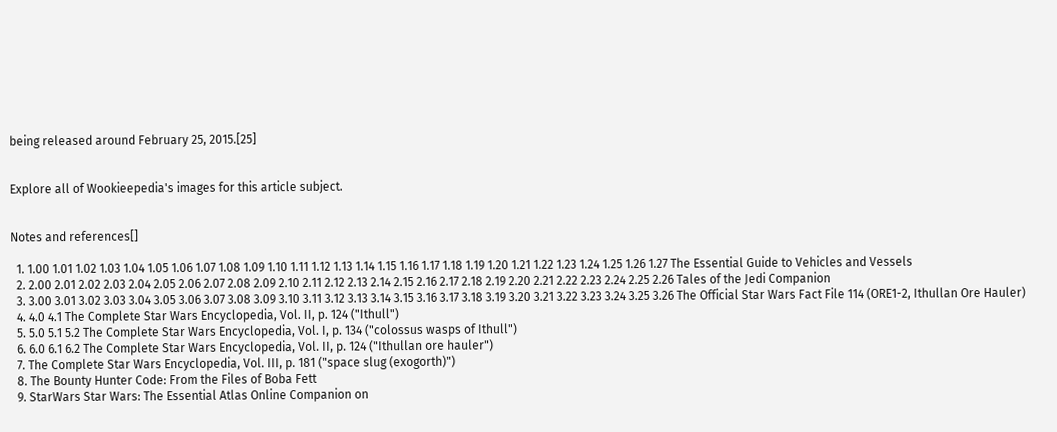being released around February 25, 2015.[25]


Explore all of Wookieepedia's images for this article subject.


Notes and references[]

  1. 1.00 1.01 1.02 1.03 1.04 1.05 1.06 1.07 1.08 1.09 1.10 1.11 1.12 1.13 1.14 1.15 1.16 1.17 1.18 1.19 1.20 1.21 1.22 1.23 1.24 1.25 1.26 1.27 The Essential Guide to Vehicles and Vessels
  2. 2.00 2.01 2.02 2.03 2.04 2.05 2.06 2.07 2.08 2.09 2.10 2.11 2.12 2.13 2.14 2.15 2.16 2.17 2.18 2.19 2.20 2.21 2.22 2.23 2.24 2.25 2.26 Tales of the Jedi Companion
  3. 3.00 3.01 3.02 3.03 3.04 3.05 3.06 3.07 3.08 3.09 3.10 3.11 3.12 3.13 3.14 3.15 3.16 3.17 3.18 3.19 3.20 3.21 3.22 3.23 3.24 3.25 3.26 The Official Star Wars Fact File 114 (ORE1-2, Ithullan Ore Hauler)
  4. 4.0 4.1 The Complete Star Wars Encyclopedia, Vol. II, p. 124 ("Ithull")
  5. 5.0 5.1 5.2 The Complete Star Wars Encyclopedia, Vol. I, p. 134 ("colossus wasps of Ithull")
  6. 6.0 6.1 6.2 The Complete Star Wars Encyclopedia, Vol. II, p. 124 ("Ithullan ore hauler")
  7. The Complete Star Wars Encyclopedia, Vol. III, p. 181 ("space slug (exogorth)")
  8. The Bounty Hunter Code: From the Files of Boba Fett
  9. StarWars Star Wars: The Essential Atlas Online Companion on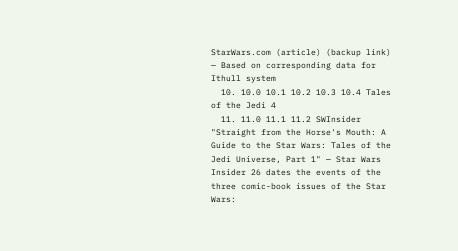StarWars.com (article) (backup link) — Based on corresponding data for Ithull system
  10. 10.0 10.1 10.2 10.3 10.4 Tales of the Jedi 4
  11. 11.0 11.1 11.2 SWInsider "Straight from the Horse's Mouth: A Guide to the Star Wars: Tales of the Jedi Universe, Part 1" — Star Wars Insider 26 dates the events of the three comic-book issues of the Star Wars: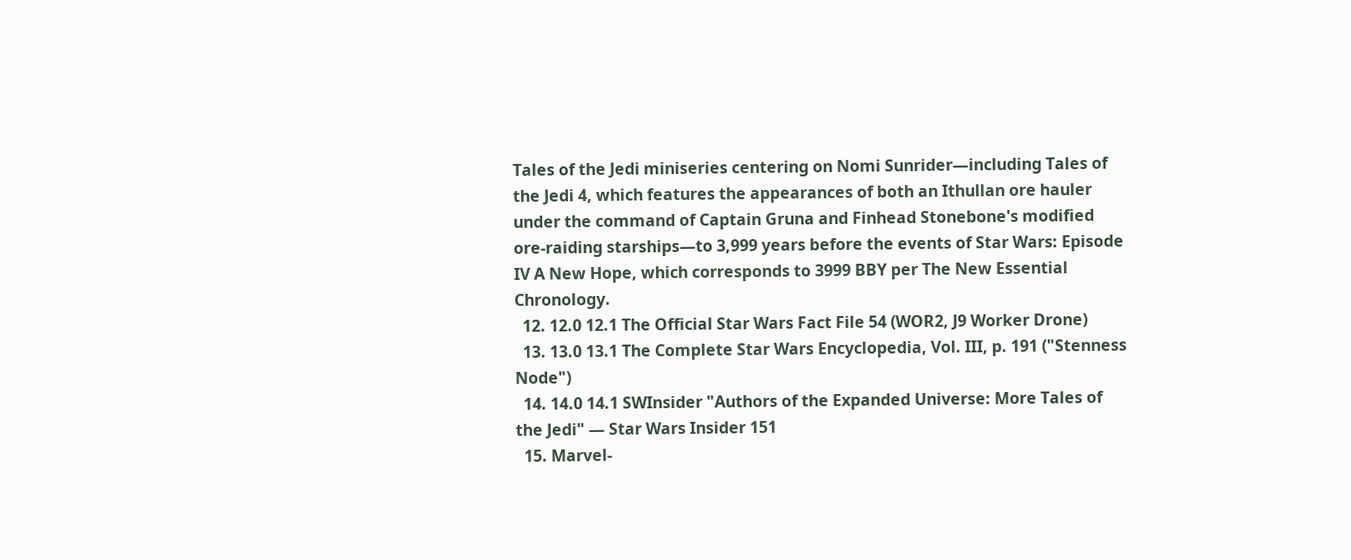Tales of the Jedi miniseries centering on Nomi Sunrider—including Tales of the Jedi 4, which features the appearances of both an Ithullan ore hauler under the command of Captain Gruna and Finhead Stonebone's modified ore-raiding starships—to 3,999 years before the events of Star Wars: Episode IV A New Hope, which corresponds to 3999 BBY per The New Essential Chronology.
  12. 12.0 12.1 The Official Star Wars Fact File 54 (WOR2, J9 Worker Drone)
  13. 13.0 13.1 The Complete Star Wars Encyclopedia, Vol. III, p. 191 ("Stenness Node")
  14. 14.0 14.1 SWInsider "Authors of the Expanded Universe: More Tales of the Jedi" — Star Wars Insider 151
  15. Marvel-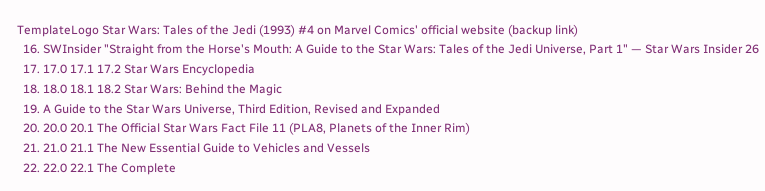TemplateLogo Star Wars: Tales of the Jedi (1993) #4 on Marvel Comics' official website (backup link)
  16. SWInsider "Straight from the Horse's Mouth: A Guide to the Star Wars: Tales of the Jedi Universe, Part 1" — Star Wars Insider 26
  17. 17.0 17.1 17.2 Star Wars Encyclopedia
  18. 18.0 18.1 18.2 Star Wars: Behind the Magic
  19. A Guide to the Star Wars Universe, Third Edition, Revised and Expanded
  20. 20.0 20.1 The Official Star Wars Fact File 11 (PLA8, Planets of the Inner Rim)
  21. 21.0 21.1 The New Essential Guide to Vehicles and Vessels
  22. 22.0 22.1 The Complete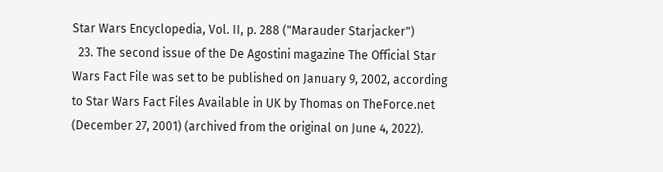Star Wars Encyclopedia, Vol. II, p. 288 ("Marauder Starjacker")
  23. The second issue of the De Agostini magazine The Official Star Wars Fact File was set to be published on January 9, 2002, according to Star Wars Fact Files Available in UK by Thomas on TheForce.net (December 27, 2001) (archived from the original on June 4, 2022).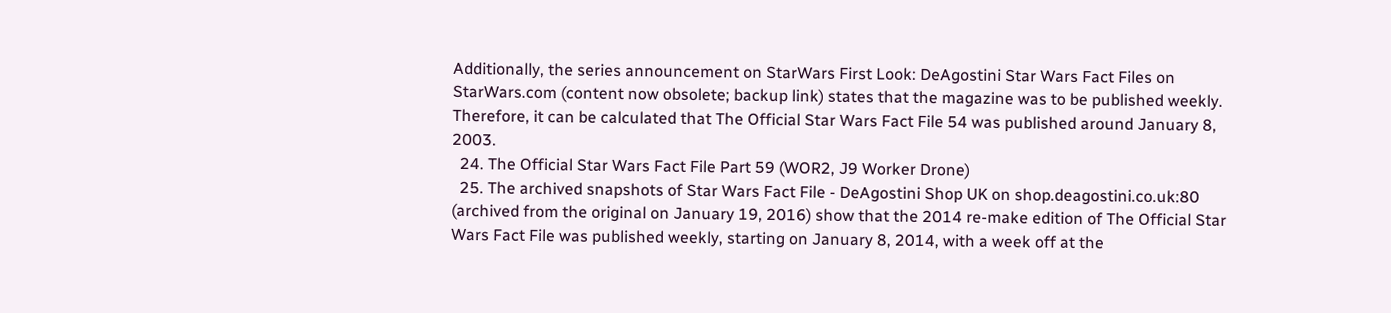Additionally, the series announcement on StarWars First Look: DeAgostini Star Wars Fact Files on StarWars.com (content now obsolete; backup link) states that the magazine was to be published weekly. Therefore, it can be calculated that The Official Star Wars Fact File 54 was published around January 8, 2003.
  24. The Official Star Wars Fact File Part 59 (WOR2, J9 Worker Drone)
  25. The archived snapshots of Star Wars Fact File - DeAgostini Shop UK on shop.deagostini.co.uk:80 (archived from the original on January 19, 2016) show that the 2014 re-make edition of The Official Star Wars Fact File was published weekly, starting on January 8, 2014, with a week off at the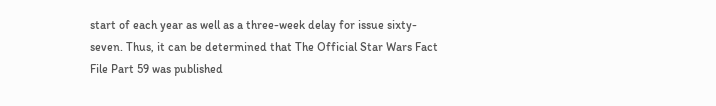start of each year as well as a three-week delay for issue sixty-seven. Thus, it can be determined that The Official Star Wars Fact File Part 59 was published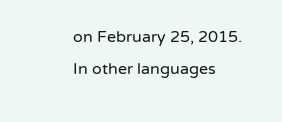on February 25, 2015.
In other languages